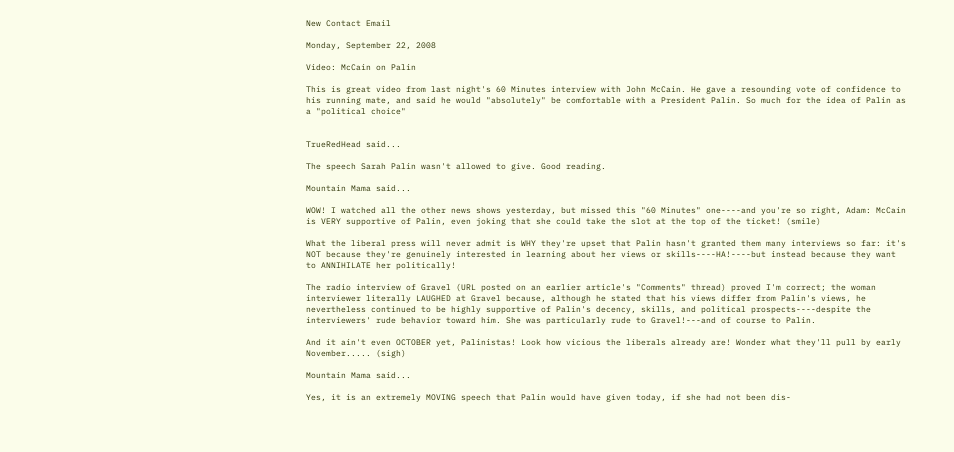New Contact Email

Monday, September 22, 2008

Video: McCain on Palin

This is great video from last night's 60 Minutes interview with John McCain. He gave a resounding vote of confidence to his running mate, and said he would "absolutely" be comfortable with a President Palin. So much for the idea of Palin as a "political choice"


TrueRedHead said...

The speech Sarah Palin wasn't allowed to give. Good reading.

Mountain Mama said...

WOW! I watched all the other news shows yesterday, but missed this "60 Minutes" one----and you're so right, Adam: McCain is VERY supportive of Palin, even joking that she could take the slot at the top of the ticket! (smile)

What the liberal press will never admit is WHY they're upset that Palin hasn't granted them many interviews so far: it's NOT because they're genuinely interested in learning about her views or skills----HA!----but instead because they want to ANNIHILATE her politically!

The radio interview of Gravel (URL posted on an earlier article's "Comments" thread) proved I'm correct; the woman interviewer literally LAUGHED at Gravel because, although he stated that his views differ from Palin's views, he nevertheless continued to be highly supportive of Palin's decency, skills, and political prospects----despite the interviewers' rude behavior toward him. She was particularly rude to Gravel!---and of course to Palin.

And it ain't even OCTOBER yet, Palinistas! Look how vicious the liberals already are! Wonder what they'll pull by early November..... (sigh)

Mountain Mama said...

Yes, it is an extremely MOVING speech that Palin would have given today, if she had not been dis-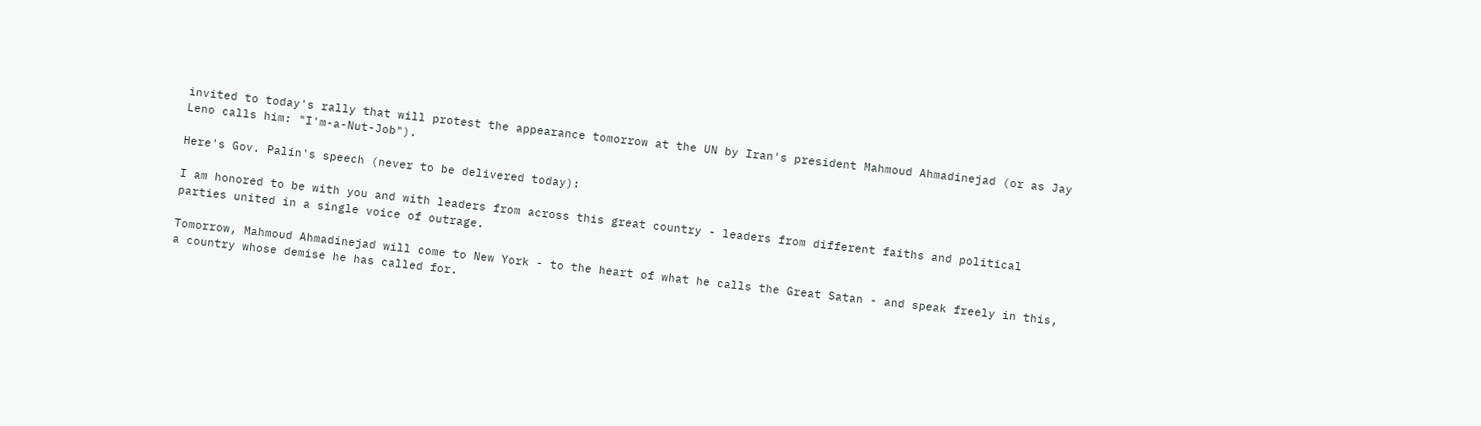invited to today's rally that will protest the appearance tomorrow at the UN by Iran's president Mahmoud Ahmadinejad (or as Jay Leno calls him: "I'm-a-Nut-Job").

Here's Gov. Palin's speech (never to be delivered today):

I am honored to be with you and with leaders from across this great country - leaders from different faiths and political parties united in a single voice of outrage.

Tomorrow, Mahmoud Ahmadinejad will come to New York - to the heart of what he calls the Great Satan - and speak freely in this, a country whose demise he has called for.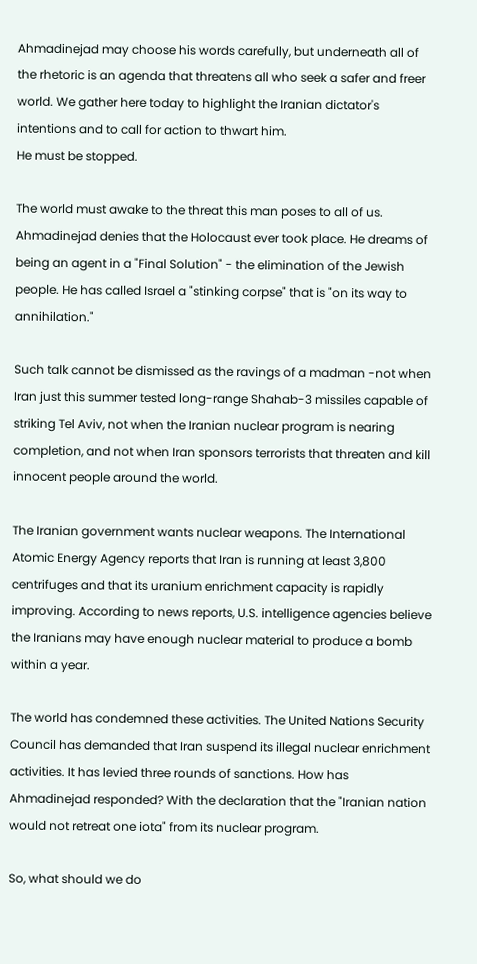Ahmadinejad may choose his words carefully, but underneath all of the rhetoric is an agenda that threatens all who seek a safer and freer world. We gather here today to highlight the Iranian dictator's intentions and to call for action to thwart him.
He must be stopped.

The world must awake to the threat this man poses to all of us. Ahmadinejad denies that the Holocaust ever took place. He dreams of being an agent in a "Final Solution" - the elimination of the Jewish people. He has called Israel a "stinking corpse" that is "on its way to annihilation."

Such talk cannot be dismissed as the ravings of a madman -not when Iran just this summer tested long-range Shahab-3 missiles capable of striking Tel Aviv, not when the Iranian nuclear program is nearing completion, and not when Iran sponsors terrorists that threaten and kill innocent people around the world.

The Iranian government wants nuclear weapons. The International Atomic Energy Agency reports that Iran is running at least 3,800 centrifuges and that its uranium enrichment capacity is rapidly improving. According to news reports, U.S. intelligence agencies believe the Iranians may have enough nuclear material to produce a bomb within a year.

The world has condemned these activities. The United Nations Security Council has demanded that Iran suspend its illegal nuclear enrichment activities. It has levied three rounds of sanctions. How has Ahmadinejad responded? With the declaration that the "Iranian nation would not retreat one iota" from its nuclear program.

So, what should we do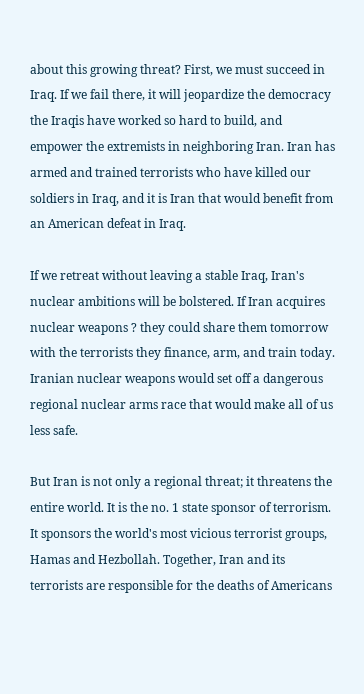about this growing threat? First, we must succeed in Iraq. If we fail there, it will jeopardize the democracy the Iraqis have worked so hard to build, and empower the extremists in neighboring Iran. Iran has armed and trained terrorists who have killed our soldiers in Iraq, and it is Iran that would benefit from an American defeat in Iraq.

If we retreat without leaving a stable Iraq, Iran's nuclear ambitions will be bolstered. If Iran acquires nuclear weapons ? they could share them tomorrow with the terrorists they finance, arm, and train today. Iranian nuclear weapons would set off a dangerous regional nuclear arms race that would make all of us less safe.

But Iran is not only a regional threat; it threatens the entire world. It is the no. 1 state sponsor of terrorism. It sponsors the world's most vicious terrorist groups, Hamas and Hezbollah. Together, Iran and its terrorists are responsible for the deaths of Americans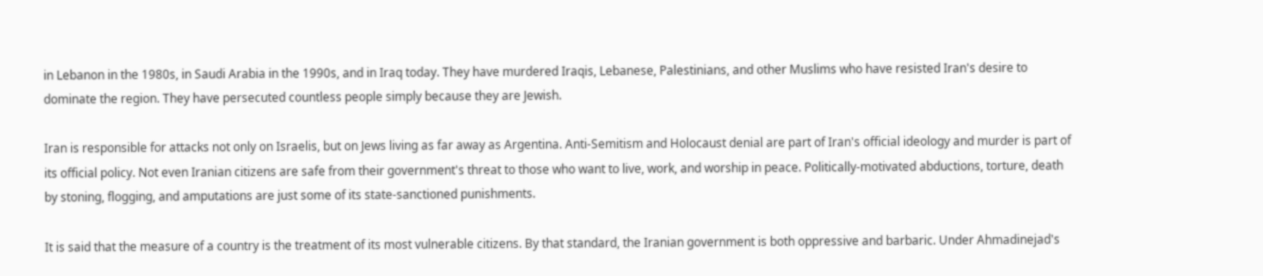in Lebanon in the 1980s, in Saudi Arabia in the 1990s, and in Iraq today. They have murdered Iraqis, Lebanese, Palestinians, and other Muslims who have resisted Iran's desire to dominate the region. They have persecuted countless people simply because they are Jewish.

Iran is responsible for attacks not only on Israelis, but on Jews living as far away as Argentina. Anti-Semitism and Holocaust denial are part of Iran's official ideology and murder is part of its official policy. Not even Iranian citizens are safe from their government's threat to those who want to live, work, and worship in peace. Politically-motivated abductions, torture, death by stoning, flogging, and amputations are just some of its state-sanctioned punishments.

It is said that the measure of a country is the treatment of its most vulnerable citizens. By that standard, the Iranian government is both oppressive and barbaric. Under Ahmadinejad's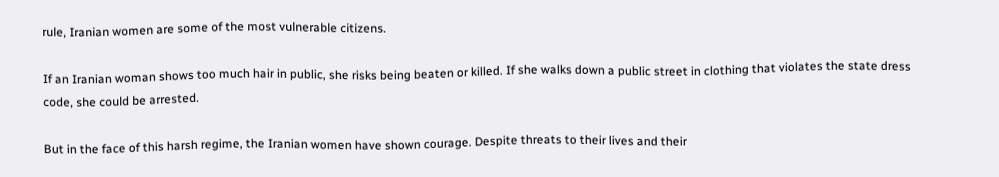rule, Iranian women are some of the most vulnerable citizens.

If an Iranian woman shows too much hair in public, she risks being beaten or killed. If she walks down a public street in clothing that violates the state dress code, she could be arrested.

But in the face of this harsh regime, the Iranian women have shown courage. Despite threats to their lives and their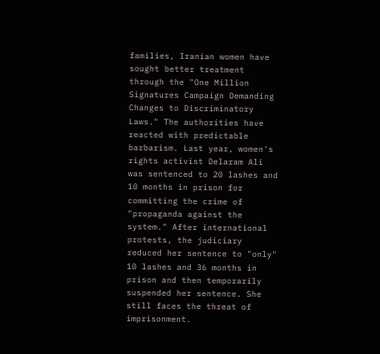families, Iranian women have sought better treatment through the "One Million Signatures Campaign Demanding Changes to Discriminatory Laws." The authorities have reacted with predictable barbarism. Last year, women's rights activist Delaram Ali was sentenced to 20 lashes and 10 months in prison for committing the crime of "propaganda against the system." After international protests, the judiciary reduced her sentence to "only" 10 lashes and 36 months in prison and then temporarily suspended her sentence. She still faces the threat of imprisonment.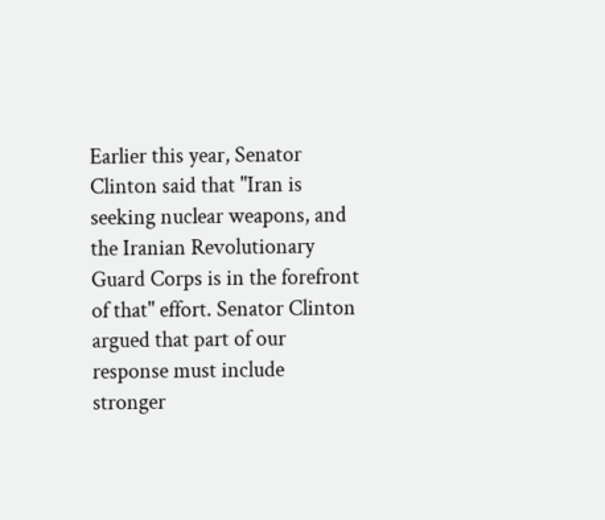Earlier this year, Senator Clinton said that "Iran is seeking nuclear weapons, and the Iranian Revolutionary Guard Corps is in the forefront of that" effort. Senator Clinton argued that part of our response must include stronger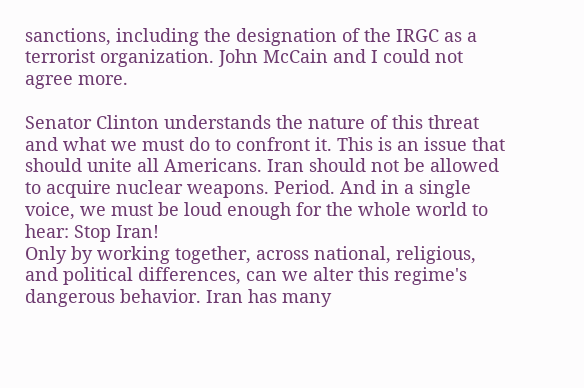sanctions, including the designation of the IRGC as a terrorist organization. John McCain and I could not agree more.

Senator Clinton understands the nature of this threat and what we must do to confront it. This is an issue that should unite all Americans. Iran should not be allowed to acquire nuclear weapons. Period. And in a single voice, we must be loud enough for the whole world to hear: Stop Iran!
Only by working together, across national, religious, and political differences, can we alter this regime's dangerous behavior. Iran has many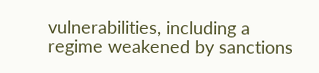vulnerabilities, including a regime weakened by sanctions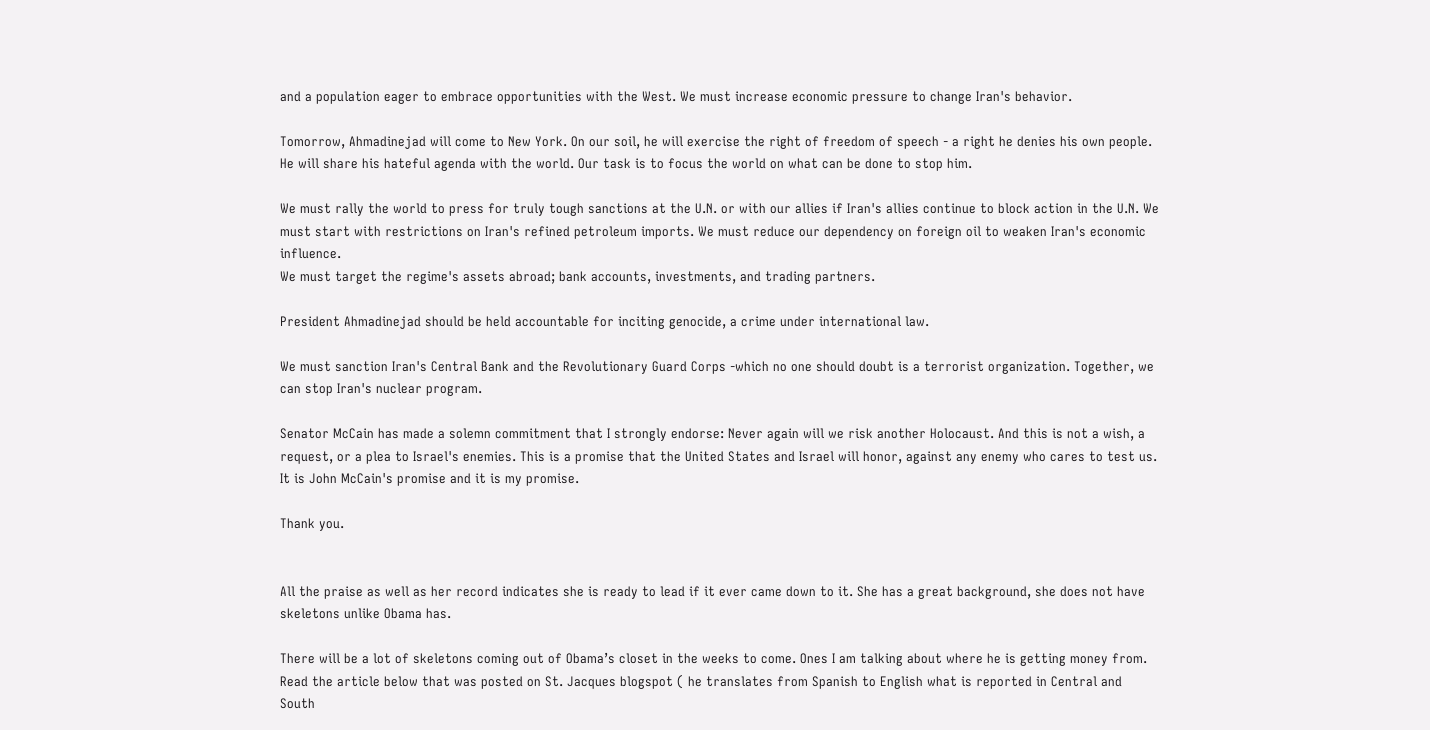and a population eager to embrace opportunities with the West. We must increase economic pressure to change Iran's behavior.

Tomorrow, Ahmadinejad will come to New York. On our soil, he will exercise the right of freedom of speech - a right he denies his own people. He will share his hateful agenda with the world. Our task is to focus the world on what can be done to stop him.

We must rally the world to press for truly tough sanctions at the U.N. or with our allies if Iran's allies continue to block action in the U.N. We must start with restrictions on Iran's refined petroleum imports. We must reduce our dependency on foreign oil to weaken Iran's economic influence.
We must target the regime's assets abroad; bank accounts, investments, and trading partners.

President Ahmadinejad should be held accountable for inciting genocide, a crime under international law.

We must sanction Iran's Central Bank and the Revolutionary Guard Corps -which no one should doubt is a terrorist organization. Together, we can stop Iran's nuclear program.

Senator McCain has made a solemn commitment that I strongly endorse: Never again will we risk another Holocaust. And this is not a wish, a request, or a plea to Israel's enemies. This is a promise that the United States and Israel will honor, against any enemy who cares to test us. It is John McCain's promise and it is my promise.

Thank you.


All the praise as well as her record indicates she is ready to lead if it ever came down to it. She has a great background, she does not have skeletons unlike Obama has.

There will be a lot of skeletons coming out of Obama’s closet in the weeks to come. Ones I am talking about where he is getting money from. Read the article below that was posted on St. Jacques blogspot ( he translates from Spanish to English what is reported in Central and South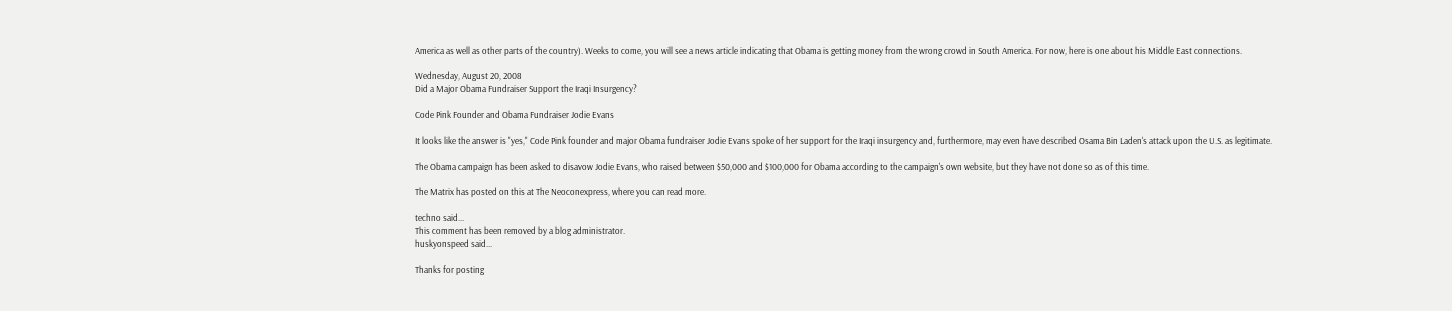America as well as other parts of the country). Weeks to come, you will see a news article indicating that Obama is getting money from the wrong crowd in South America. For now, here is one about his Middle East connections.

Wednesday, August 20, 2008
Did a Major Obama Fundraiser Support the Iraqi Insurgency?

Code Pink Founder and Obama Fundraiser Jodie Evans

It looks like the answer is "yes," Code Pink founder and major Obama fundraiser Jodie Evans spoke of her support for the Iraqi insurgency and, furthermore, may even have described Osama Bin Laden's attack upon the U.S. as legitimate.

The Obama campaign has been asked to disavow Jodie Evans, who raised between $50,000 and $100,000 for Obama according to the campaign's own website, but they have not done so as of this time.

The Matrix has posted on this at The Neoconexpress, where you can read more.

techno said...
This comment has been removed by a blog administrator.
huskyonspeed said...

Thanks for posting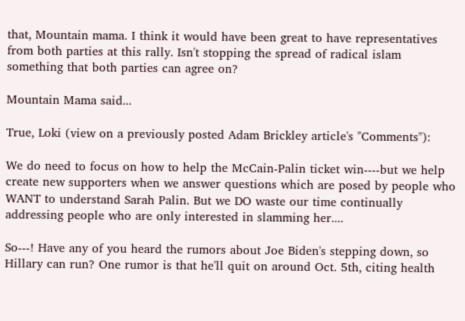that, Mountain mama. I think it would have been great to have representatives from both parties at this rally. Isn't stopping the spread of radical islam something that both parties can agree on?

Mountain Mama said...

True, Loki (view on a previously posted Adam Brickley article's "Comments"):

We do need to focus on how to help the McCain-Palin ticket win----but we help create new supporters when we answer questions which are posed by people who WANT to understand Sarah Palin. But we DO waste our time continually addressing people who are only interested in slamming her....

So---! Have any of you heard the rumors about Joe Biden's stepping down, so Hillary can run? One rumor is that he'll quit on around Oct. 5th, citing health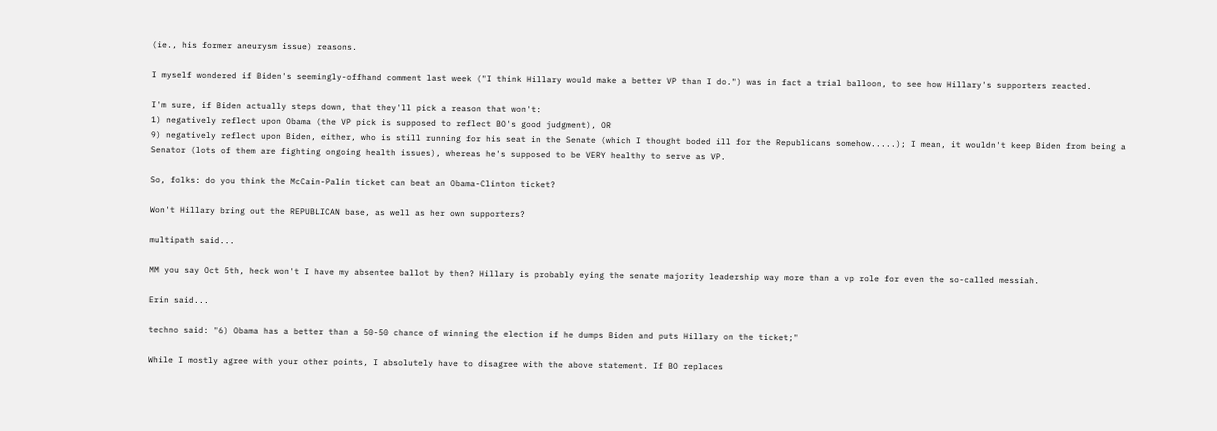(ie., his former aneurysm issue) reasons.

I myself wondered if Biden's seemingly-offhand comment last week ("I think Hillary would make a better VP than I do.") was in fact a trial balloon, to see how Hillary's supporters reacted.

I'm sure, if Biden actually steps down, that they'll pick a reason that won't:
1) negatively reflect upon Obama (the VP pick is supposed to reflect BO's good judgment), OR
9) negatively reflect upon Biden, either, who is still running for his seat in the Senate (which I thought boded ill for the Republicans somehow.....); I mean, it wouldn't keep Biden from being a Senator (lots of them are fighting ongoing health issues), whereas he's supposed to be VERY healthy to serve as VP.

So, folks: do you think the McCain-Palin ticket can beat an Obama-Clinton ticket?

Won't Hillary bring out the REPUBLICAN base, as well as her own supporters?

multipath said...

MM you say Oct 5th, heck won't I have my absentee ballot by then? Hillary is probably eying the senate majority leadership way more than a vp role for even the so-called messiah.

Erin said...

techno said: "6) Obama has a better than a 50-50 chance of winning the election if he dumps Biden and puts Hillary on the ticket;"

While I mostly agree with your other points, I absolutely have to disagree with the above statement. If BO replaces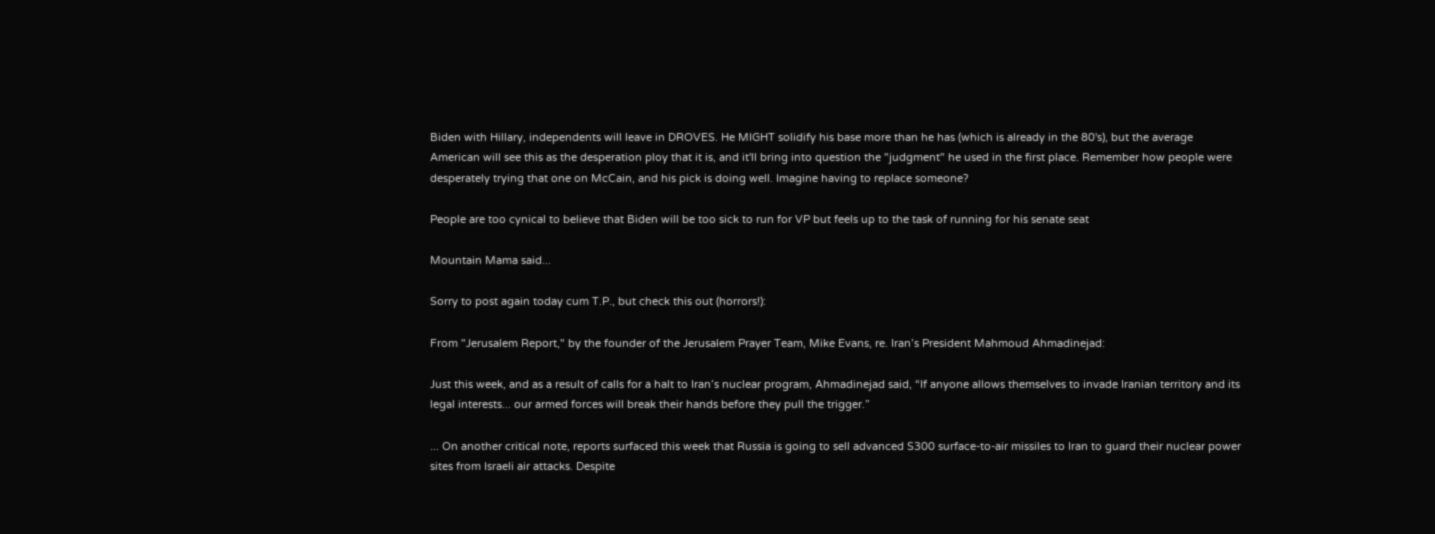Biden with Hillary, independents will leave in DROVES. He MIGHT solidify his base more than he has (which is already in the 80's), but the average American will see this as the desperation ploy that it is, and it'll bring into question the "judgment" he used in the first place. Remember how people were desperately trying that one on McCain, and his pick is doing well. Imagine having to replace someone?

People are too cynical to believe that Biden will be too sick to run for VP but feels up to the task of running for his senate seat

Mountain Mama said...

Sorry to post again today cum T.P., but check this out (horrors!):

From "Jerusalem Report," by the founder of the Jerusalem Prayer Team, Mike Evans, re. Iran’s President Mahmoud Ahmadinejad:

Just this week, and as a result of calls for a halt to Iran’s nuclear program, Ahmadinejad said, “If anyone allows themselves to invade Iranian territory and its legal interests... our armed forces will break their hands before they pull the trigger.”

... On another critical note, reports surfaced this week that Russia is going to sell advanced S300 surface-to-air missiles to Iran to guard their nuclear power sites from Israeli air attacks. Despite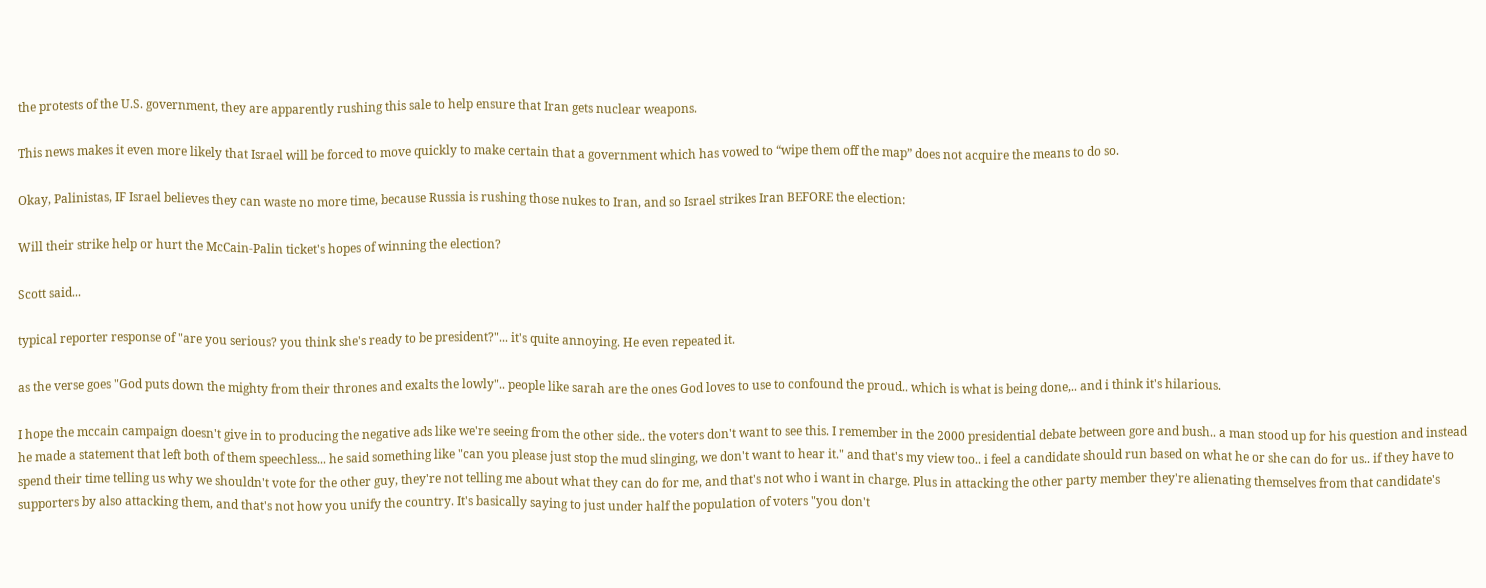the protests of the U.S. government, they are apparently rushing this sale to help ensure that Iran gets nuclear weapons.

This news makes it even more likely that Israel will be forced to move quickly to make certain that a government which has vowed to “wipe them off the map” does not acquire the means to do so.

Okay, Palinistas, IF Israel believes they can waste no more time, because Russia is rushing those nukes to Iran, and so Israel strikes Iran BEFORE the election:

Will their strike help or hurt the McCain-Palin ticket's hopes of winning the election?

Scott said...

typical reporter response of "are you serious? you think she's ready to be president?"... it's quite annoying. He even repeated it.

as the verse goes "God puts down the mighty from their thrones and exalts the lowly".. people like sarah are the ones God loves to use to confound the proud.. which is what is being done,.. and i think it's hilarious.

I hope the mccain campaign doesn't give in to producing the negative ads like we're seeing from the other side.. the voters don't want to see this. I remember in the 2000 presidential debate between gore and bush.. a man stood up for his question and instead he made a statement that left both of them speechless... he said something like "can you please just stop the mud slinging, we don't want to hear it." and that's my view too.. i feel a candidate should run based on what he or she can do for us.. if they have to spend their time telling us why we shouldn't vote for the other guy, they're not telling me about what they can do for me, and that's not who i want in charge. Plus in attacking the other party member they're alienating themselves from that candidate's supporters by also attacking them, and that's not how you unify the country. It's basically saying to just under half the population of voters "you don't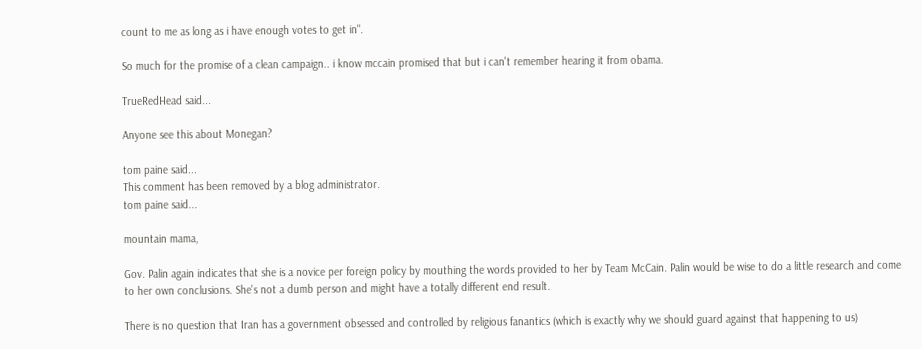count to me as long as i have enough votes to get in".

So much for the promise of a clean campaign.. i know mccain promised that but i can't remember hearing it from obama.

TrueRedHead said...

Anyone see this about Monegan?

tom paine said...
This comment has been removed by a blog administrator.
tom paine said...

mountain mama,

Gov. Palin again indicates that she is a novice per foreign policy by mouthing the words provided to her by Team McCain. Palin would be wise to do a little research and come to her own conclusions. She's not a dumb person and might have a totally different end result.

There is no question that Iran has a government obsessed and controlled by religious fanantics (which is exactly why we should guard against that happening to us)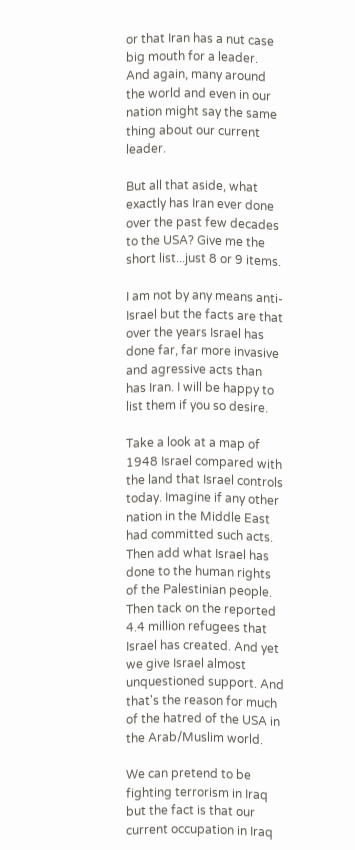or that Iran has a nut case big mouth for a leader. And again, many around the world and even in our nation might say the same thing about our current leader.

But all that aside, what exactly has Iran ever done over the past few decades to the USA? Give me the short list...just 8 or 9 items.

I am not by any means anti-Israel but the facts are that over the years Israel has done far, far more invasive and agressive acts than has Iran. I will be happy to list them if you so desire.

Take a look at a map of 1948 Israel compared with the land that Israel controls today. Imagine if any other nation in the Middle East had committed such acts. Then add what Israel has done to the human rights of the Palestinian people. Then tack on the reported 4.4 million refugees that Israel has created. And yet we give Israel almost unquestioned support. And that's the reason for much of the hatred of the USA in the Arab/Muslim world.

We can pretend to be fighting terrorism in Iraq but the fact is that our current occupation in Iraq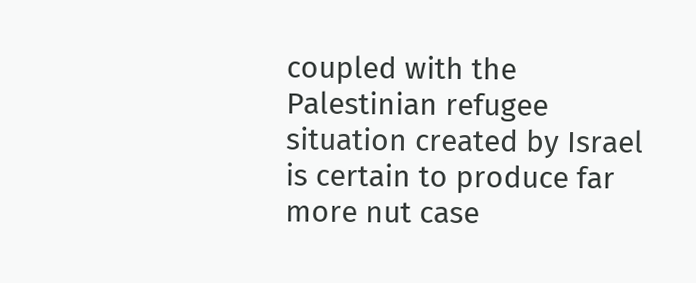coupled with the Palestinian refugee situation created by Israel is certain to produce far more nut case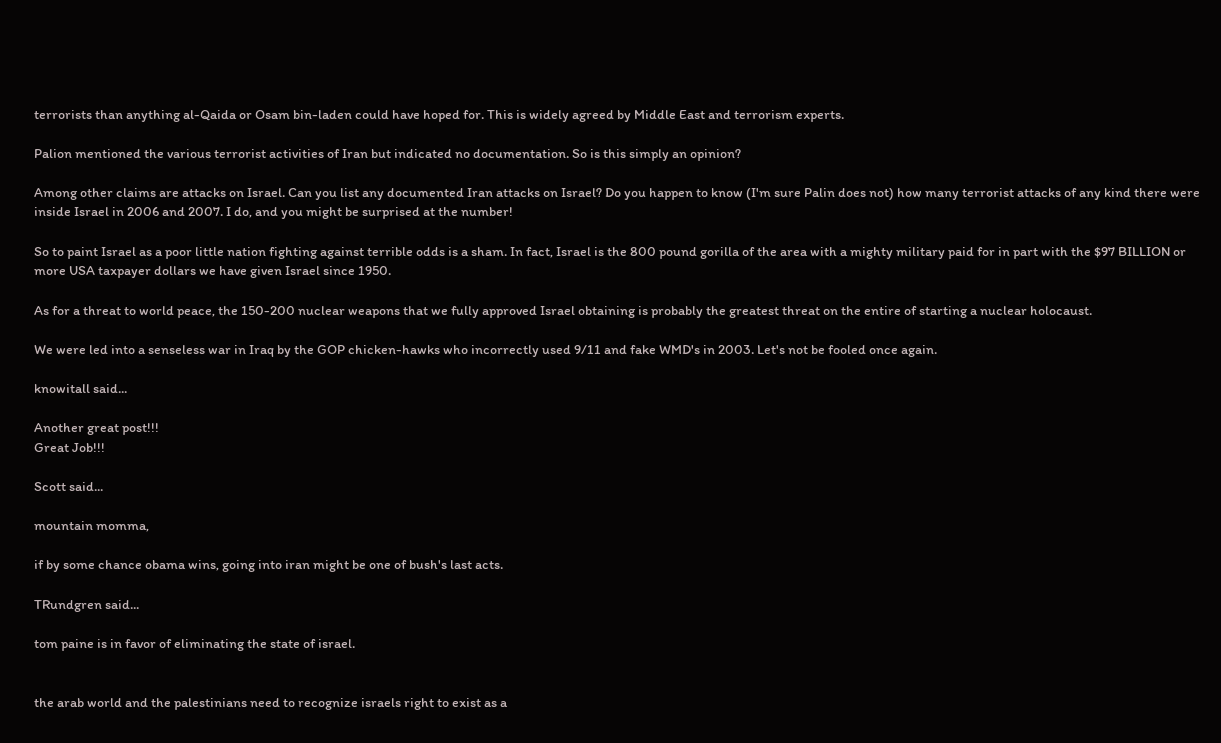terrorists than anything al-Qaida or Osam bin-laden could have hoped for. This is widely agreed by Middle East and terrorism experts.

Palion mentioned the various terrorist activities of Iran but indicated no documentation. So is this simply an opinion?

Among other claims are attacks on Israel. Can you list any documented Iran attacks on Israel? Do you happen to know (I'm sure Palin does not) how many terrorist attacks of any kind there were inside Israel in 2006 and 2007. I do, and you might be surprised at the number!

So to paint Israel as a poor little nation fighting against terrible odds is a sham. In fact, Israel is the 800 pound gorilla of the area with a mighty military paid for in part with the $97 BILLION or more USA taxpayer dollars we have given Israel since 1950.

As for a threat to world peace, the 150-200 nuclear weapons that we fully approved Israel obtaining is probably the greatest threat on the entire of starting a nuclear holocaust.

We were led into a senseless war in Iraq by the GOP chicken-hawks who incorrectly used 9/11 and fake WMD's in 2003. Let's not be fooled once again.

knowitall said...

Another great post!!!
Great Job!!!

Scott said...

mountain momma,

if by some chance obama wins, going into iran might be one of bush's last acts.

TRundgren said...

tom paine is in favor of eliminating the state of israel.


the arab world and the palestinians need to recognize israels right to exist as a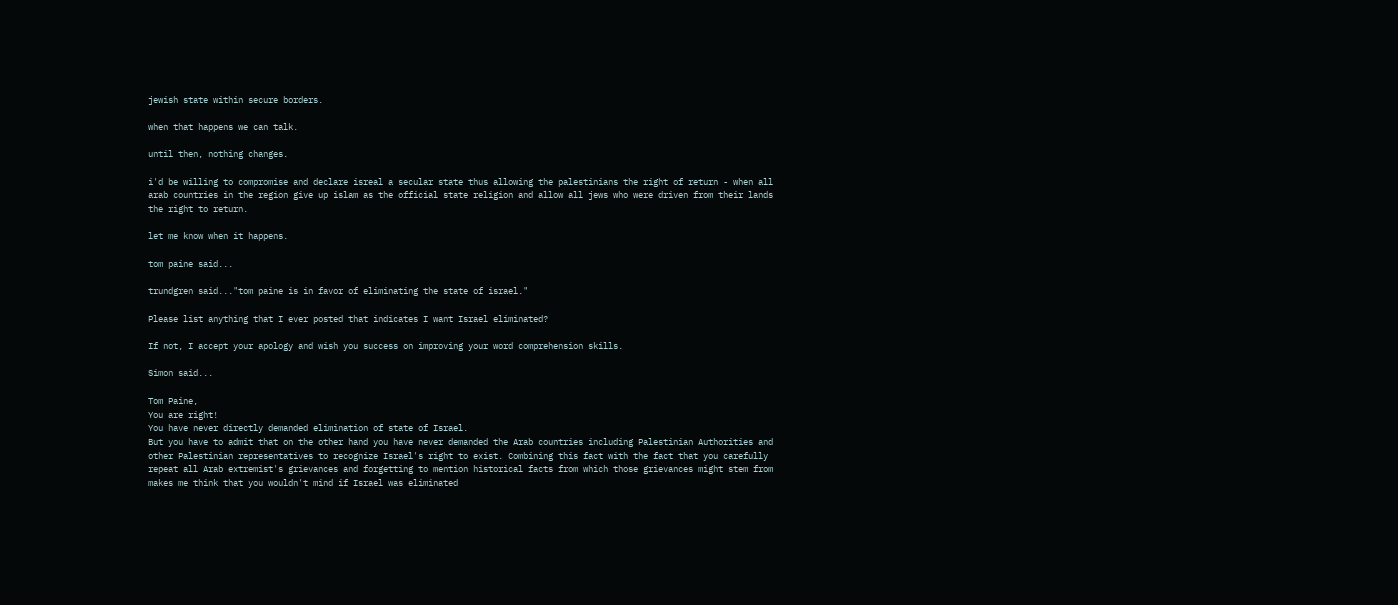jewish state within secure borders.

when that happens we can talk.

until then, nothing changes.

i'd be willing to compromise and declare isreal a secular state thus allowing the palestinians the right of return - when all arab countries in the region give up islam as the official state religion and allow all jews who were driven from their lands the right to return.

let me know when it happens.

tom paine said...

trundgren said..."tom paine is in favor of eliminating the state of israel."

Please list anything that I ever posted that indicates I want Israel eliminated?

If not, I accept your apology and wish you success on improving your word comprehension skills.

Simon said...

Tom Paine,
You are right!
You have never directly demanded elimination of state of Israel.
But you have to admit that on the other hand you have never demanded the Arab countries including Palestinian Authorities and other Palestinian representatives to recognize Israel's right to exist. Combining this fact with the fact that you carefully repeat all Arab extremist's grievances and forgetting to mention historical facts from which those grievances might stem from makes me think that you wouldn't mind if Israel was eliminated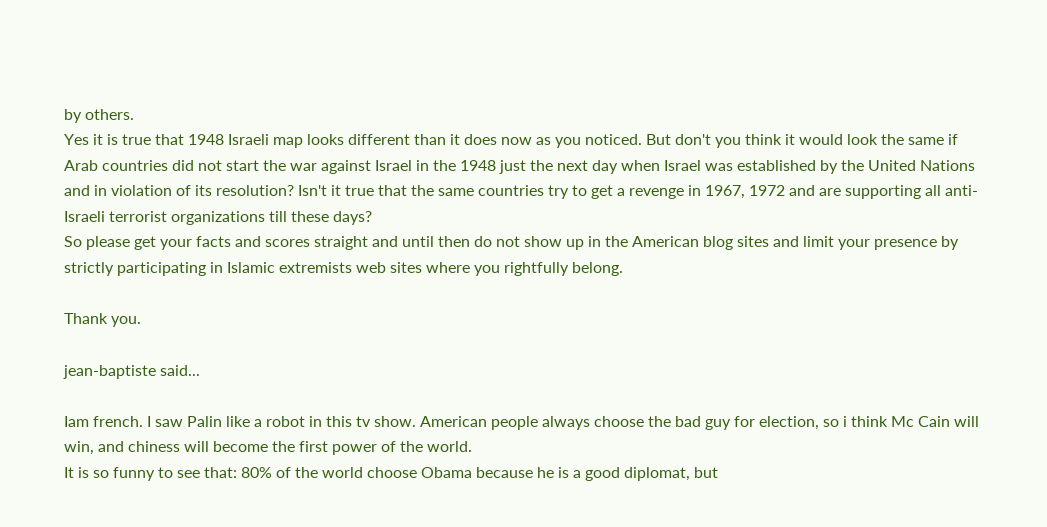by others.
Yes it is true that 1948 Israeli map looks different than it does now as you noticed. But don't you think it would look the same if Arab countries did not start the war against Israel in the 1948 just the next day when Israel was established by the United Nations and in violation of its resolution? Isn't it true that the same countries try to get a revenge in 1967, 1972 and are supporting all anti-Israeli terrorist organizations till these days?
So please get your facts and scores straight and until then do not show up in the American blog sites and limit your presence by strictly participating in Islamic extremists web sites where you rightfully belong.

Thank you.

jean-baptiste said...

Iam french. I saw Palin like a robot in this tv show. American people always choose the bad guy for election, so i think Mc Cain will win, and chiness will become the first power of the world.
It is so funny to see that: 80% of the world choose Obama because he is a good diplomat, but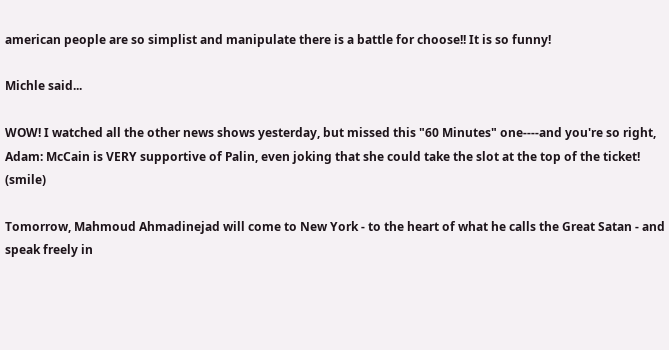american people are so simplist and manipulate there is a battle for choose!! It is so funny!

Michle said...

WOW! I watched all the other news shows yesterday, but missed this "60 Minutes" one----and you're so right, Adam: McCain is VERY supportive of Palin, even joking that she could take the slot at the top of the ticket! (smile)

Tomorrow, Mahmoud Ahmadinejad will come to New York - to the heart of what he calls the Great Satan - and speak freely in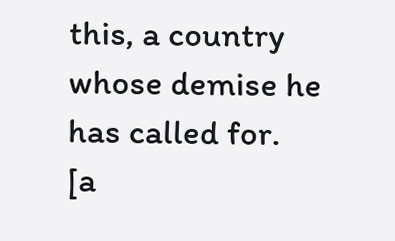this, a country whose demise he has called for.
[a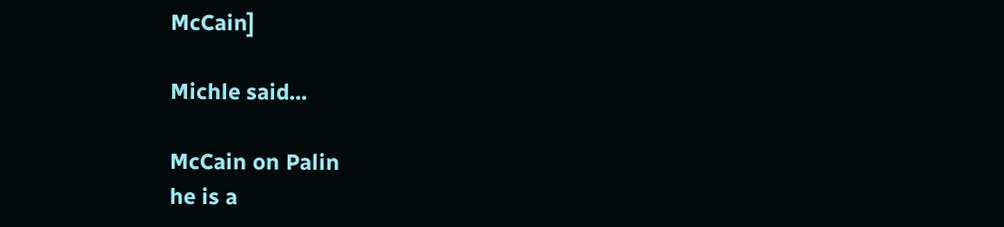McCain]

Michle said...

McCain on Palin
he is a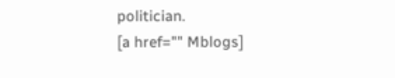politician.
[a href="" Mblogs]